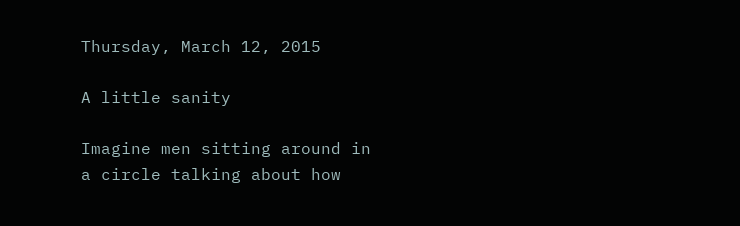Thursday, March 12, 2015

A little sanity

Imagine men sitting around in a circle talking about how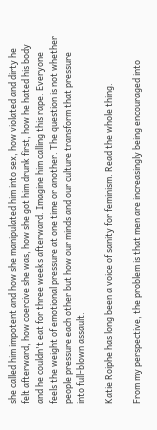she called him impotent and how she manipulated him into sex, how violated and dirty he felt afterward, how coercive she was, how she got him drunk first, how he hated his body and he couldn't eat for three weeks afterward. Imagine him calling this rape. Everyone feels the weight of emotional pressure at one time or another. The question is not whether people pressure each other but how our minds and our culture transform that pressure into full-blown assault.

Katie Roiphe has long been a voice of sanity for feminism. Read the whole thing.

From my perspective, the problem is that men are increasingly being encouraged into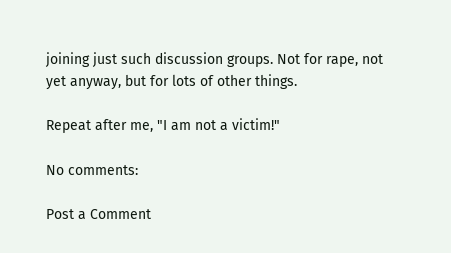joining just such discussion groups. Not for rape, not yet anyway, but for lots of other things.

Repeat after me, "I am not a victim!"

No comments:

Post a Comment